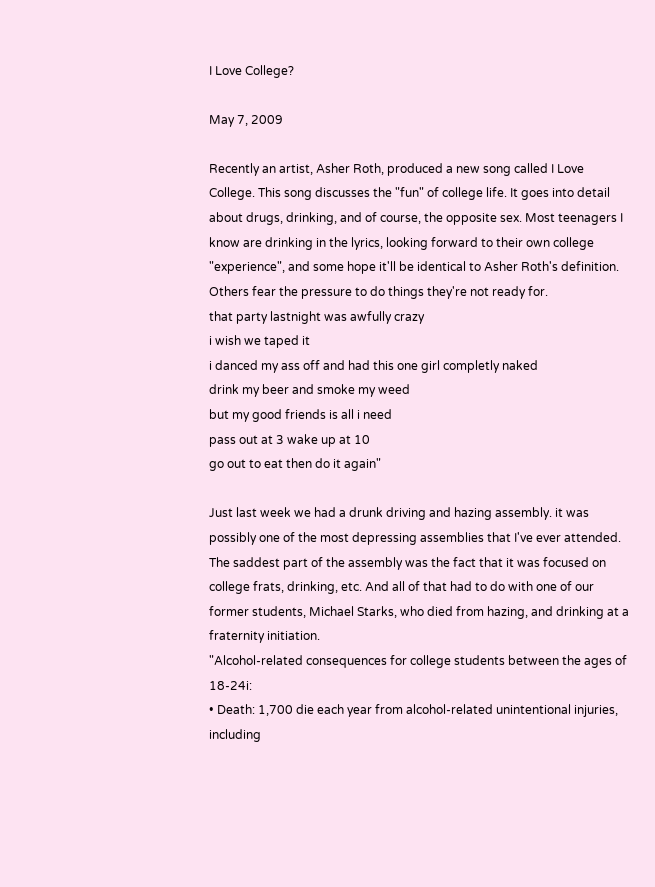I Love College?

May 7, 2009

Recently an artist, Asher Roth, produced a new song called I Love College. This song discusses the "fun" of college life. It goes into detail about drugs, drinking, and of course, the opposite sex. Most teenagers I know are drinking in the lyrics, looking forward to their own college "experience", and some hope it'll be identical to Asher Roth's definition. Others fear the pressure to do things they're not ready for.
that party lastnight was awfully crazy
i wish we taped it
i danced my ass off and had this one girl completly naked
drink my beer and smoke my weed
but my good friends is all i need
pass out at 3 wake up at 10
go out to eat then do it again"

Just last week we had a drunk driving and hazing assembly. it was possibly one of the most depressing assemblies that I've ever attended. The saddest part of the assembly was the fact that it was focused on college frats, drinking, etc. And all of that had to do with one of our former students, Michael Starks, who died from hazing, and drinking at a fraternity initiation.
"Alcohol-related consequences for college students between the ages of 18-24i:
• Death: 1,700 die each year from alcohol-related unintentional injuries, including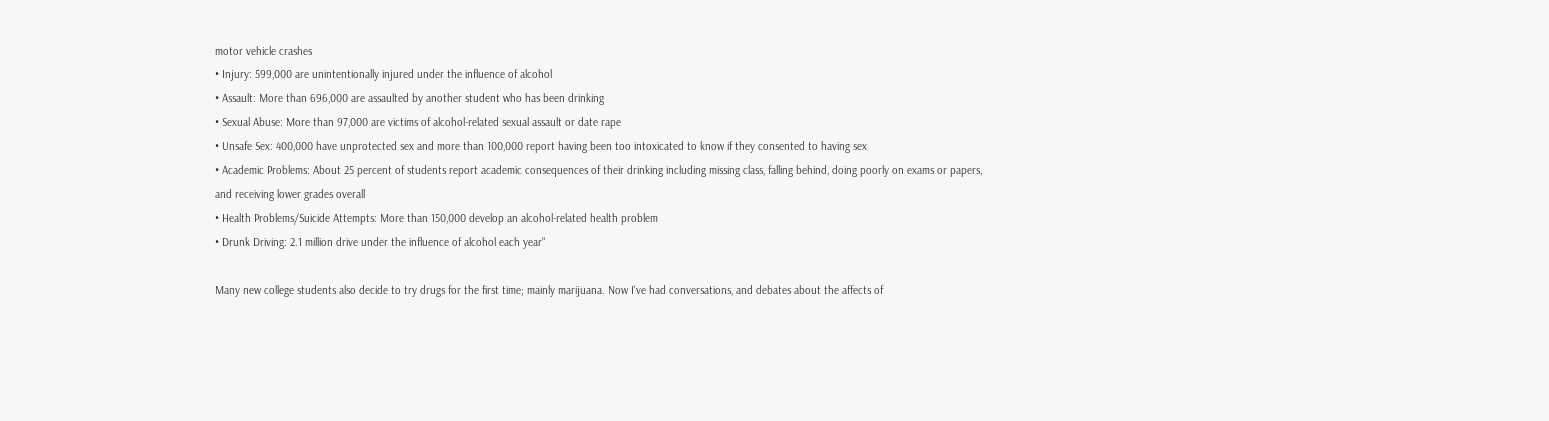motor vehicle crashes
• Injury: 599,000 are unintentionally injured under the influence of alcohol
• Assault: More than 696,000 are assaulted by another student who has been drinking
• Sexual Abuse: More than 97,000 are victims of alcohol-related sexual assault or date rape
• Unsafe Sex: 400,000 have unprotected sex and more than 100,000 report having been too intoxicated to know if they consented to having sex
• Academic Problems: About 25 percent of students report academic consequences of their drinking including missing class, falling behind, doing poorly on exams or papers, and receiving lower grades overall
• Health Problems/Suicide Attempts: More than 150,000 develop an alcohol-related health problem
• Drunk Driving: 2.1 million drive under the influence of alcohol each year"

Many new college students also decide to try drugs for the first time; mainly marijuana. Now I've had conversations, and debates about the affects of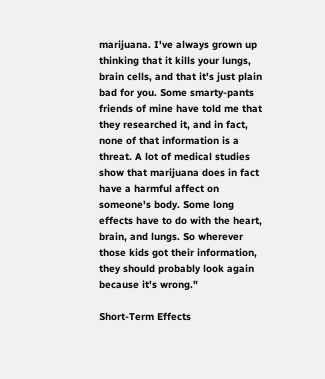marijuana. I've always grown up thinking that it kills your lungs, brain cells, and that it's just plain bad for you. Some smarty-pants friends of mine have told me that they researched it, and in fact, none of that information is a threat. A lot of medical studies show that marijuana does in fact have a harmful affect on someone's body. Some long effects have to do with the heart, brain, and lungs. So wherever those kids got their information, they should probably look again because it's wrong."

Short-Term Effects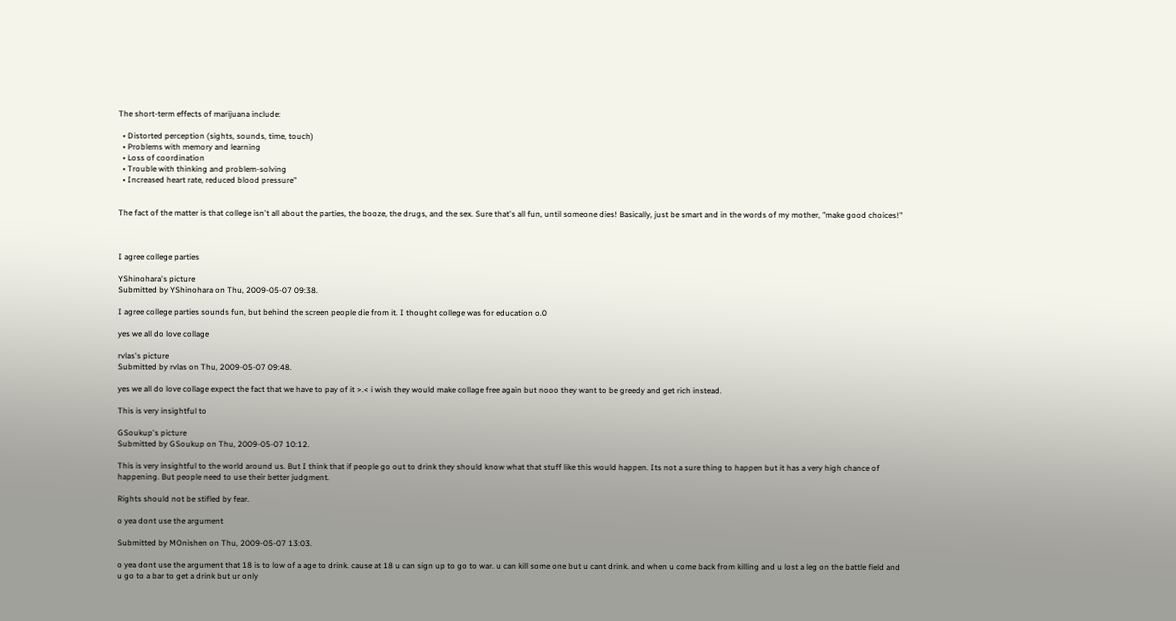The short-term effects of marijuana include:

  • Distorted perception (sights, sounds, time, touch)
  • Problems with memory and learning
  • Loss of coordination
  • Trouble with thinking and problem-solving
  • Increased heart rate, reduced blood pressure"


The fact of the matter is that college isn't all about the parties, the booze, the drugs, and the sex. Sure that's all fun, until someone dies! Basically, just be smart and in the words of my mother, "make good choices!"



I agree college parties

YShinohara's picture
Submitted by YShinohara on Thu, 2009-05-07 09:38.

I agree college parties sounds fun, but behind the screen people die from it. I thought college was for education o.0

yes we all do love collage

rvlas's picture
Submitted by rvlas on Thu, 2009-05-07 09:48.

yes we all do love collage expect the fact that we have to pay of it >.< i wish they would make collage free again but nooo they want to be greedy and get rich instead.

This is very insightful to

GSoukup's picture
Submitted by GSoukup on Thu, 2009-05-07 10:12.

This is very insightful to the world around us. But I think that if people go out to drink they should know what that stuff like this would happen. Its not a sure thing to happen but it has a very high chance of happening. But people need to use their better judgment.

Rights should not be stifled by fear.

o yea dont use the argument

Submitted by MOnishen on Thu, 2009-05-07 13:03.

o yea dont use the argument that 18 is to low of a age to drink. cause at 18 u can sign up to go to war. u can kill some one but u cant drink. and when u come back from killing and u lost a leg on the battle field and u go to a bar to get a drink but ur only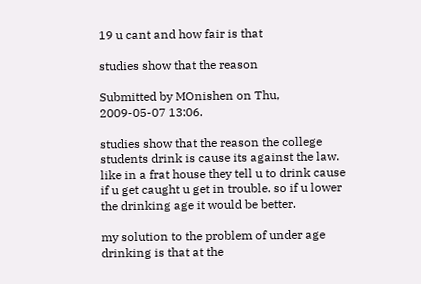19 u cant and how fair is that

studies show that the reason

Submitted by MOnishen on Thu, 2009-05-07 13:06.

studies show that the reason the college students drink is cause its against the law. like in a frat house they tell u to drink cause if u get caught u get in trouble. so if u lower the drinking age it would be better.

my solution to the problem of under age drinking is that at the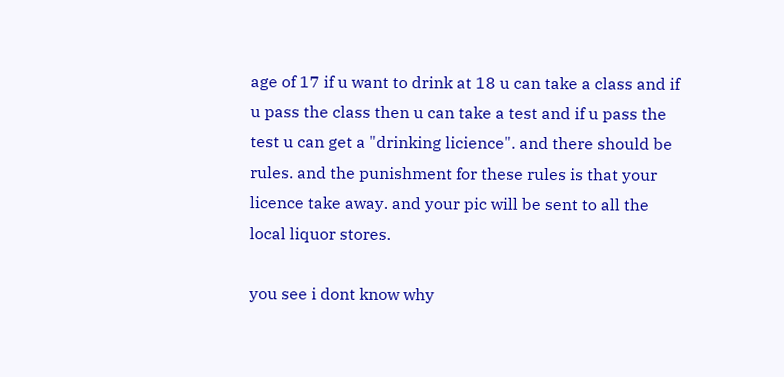age of 17 if u want to drink at 18 u can take a class and if u pass the class then u can take a test and if u pass the test u can get a "drinking licience". and there should be rules. and the punishment for these rules is that your licence take away. and your pic will be sent to all the local liquor stores.

you see i dont know why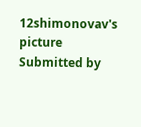12shimonovav's picture
Submitted by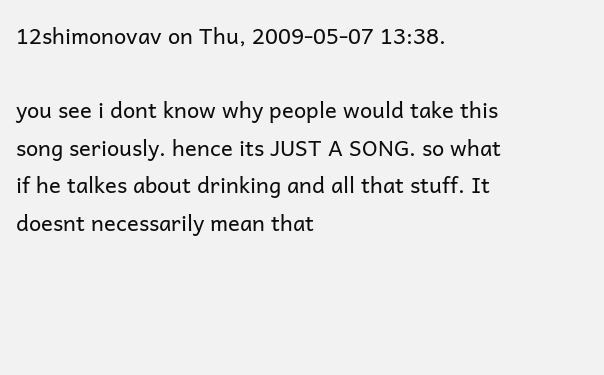12shimonovav on Thu, 2009-05-07 13:38.

you see i dont know why people would take this song seriously. hence its JUST A SONG. so what if he talkes about drinking and all that stuff. It doesnt necessarily mean that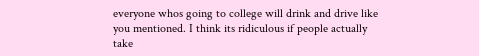everyone whos going to college will drink and drive like you mentioned. I think its ridiculous if people actually take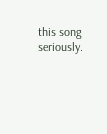this song seriously.